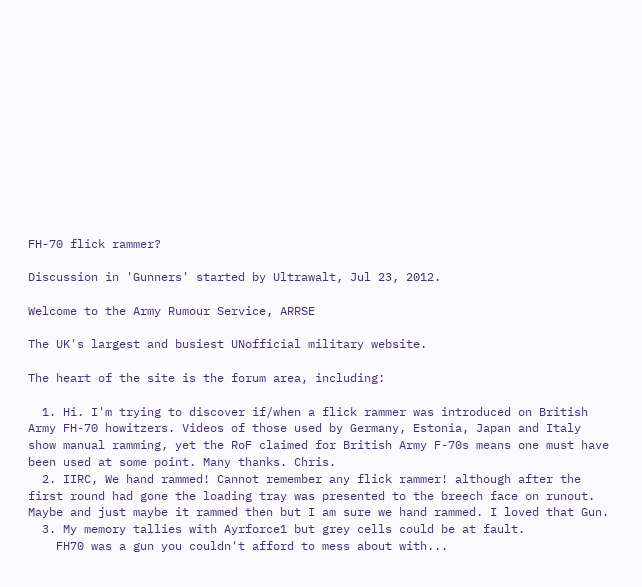FH-70 flick rammer?

Discussion in 'Gunners' started by Ultrawalt, Jul 23, 2012.

Welcome to the Army Rumour Service, ARRSE

The UK's largest and busiest UNofficial military website.

The heart of the site is the forum area, including:

  1. Hi. I'm trying to discover if/when a flick rammer was introduced on British Army FH-70 howitzers. Videos of those used by Germany, Estonia, Japan and Italy show manual ramming, yet the RoF claimed for British Army F-70s means one must have been used at some point. Many thanks. Chris.
  2. IIRC, We hand rammed! Cannot remember any flick rammer! although after the first round had gone the loading tray was presented to the breech face on runout. Maybe and just maybe it rammed then but I am sure we hand rammed. I loved that Gun.
  3. My memory tallies with Ayrforce1 but grey cells could be at fault.
    FH70 was a gun you couldn't afford to mess about with...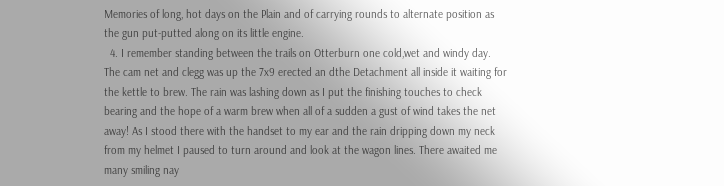Memories of long, hot days on the Plain and of carrying rounds to alternate position as the gun put-putted along on its little engine.
  4. I remember standing between the trails on Otterburn one cold,wet and windy day. The cam net and clegg was up the 7x9 erected an dthe Detachment all inside it waiting for the kettle to brew. The rain was lashing down as I put the finishing touches to check bearing and the hope of a warm brew when all of a sudden a gust of wind takes the net away! As I stood there with the handset to my ear and the rain dripping down my neck from my helmet I paused to turn around and look at the wagon lines. There awaited me many smiling nay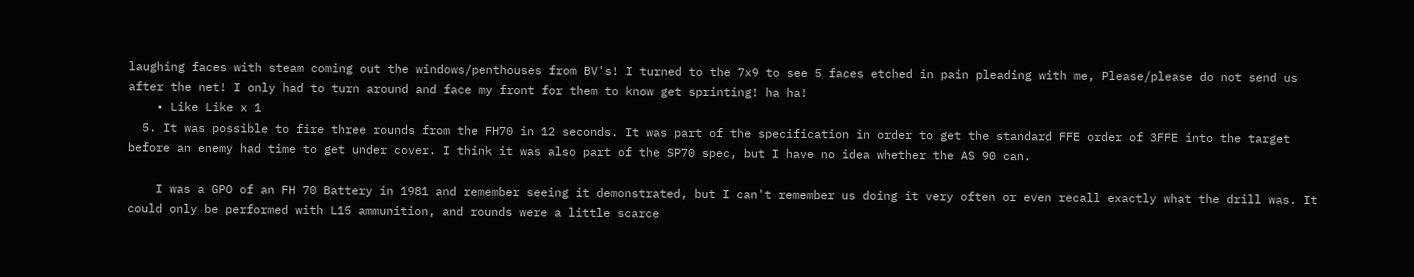laughing faces with steam coming out the windows/penthouses from BV's! I turned to the 7x9 to see 5 faces etched in pain pleading with me, Please/please do not send us after the net! I only had to turn around and face my front for them to know get sprinting! ha ha!
    • Like Like x 1
  5. It was possible to fire three rounds from the FH70 in 12 seconds. It was part of the specification in order to get the standard FFE order of 3FFE into the target before an enemy had time to get under cover. I think it was also part of the SP70 spec, but I have no idea whether the AS 90 can.

    I was a GPO of an FH 70 Battery in 1981 and remember seeing it demonstrated, but I can't remember us doing it very often or even recall exactly what the drill was. It could only be performed with L15 ammunition, and rounds were a little scarce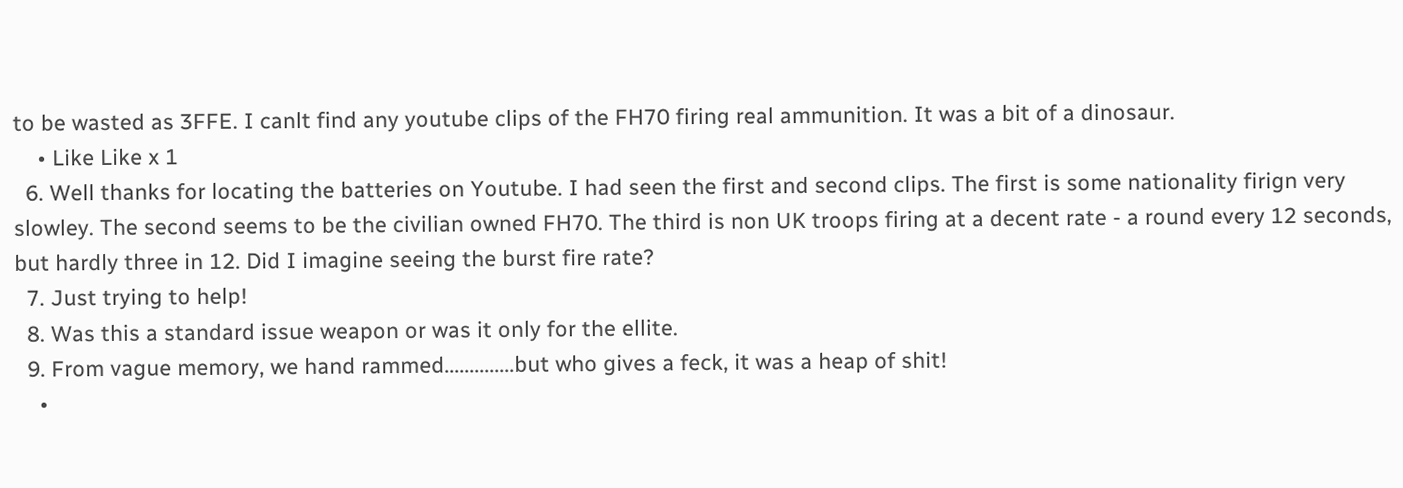to be wasted as 3FFE. I canlt find any youtube clips of the FH70 firing real ammunition. It was a bit of a dinosaur.
    • Like Like x 1
  6. Well thanks for locating the batteries on Youtube. I had seen the first and second clips. The first is some nationality firign very slowley. The second seems to be the civilian owned FH70. The third is non UK troops firing at a decent rate - a round every 12 seconds, but hardly three in 12. Did I imagine seeing the burst fire rate?
  7. Just trying to help!
  8. Was this a standard issue weapon or was it only for the ellite.
  9. From vague memory, we hand rammed..............but who gives a feck, it was a heap of shit!
    •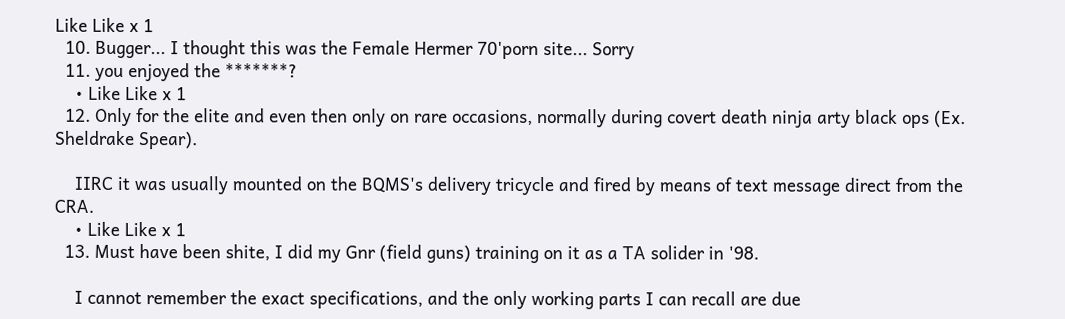Like Like x 1
  10. Bugger... I thought this was the Female Hermer 70'porn site... Sorry
  11. you enjoyed the *******?
    • Like Like x 1
  12. Only for the elite and even then only on rare occasions, normally during covert death ninja arty black ops (Ex. Sheldrake Spear).

    IIRC it was usually mounted on the BQMS's delivery tricycle and fired by means of text message direct from the CRA.
    • Like Like x 1
  13. Must have been shite, I did my Gnr (field guns) training on it as a TA solider in '98.

    I cannot remember the exact specifications, and the only working parts I can recall are due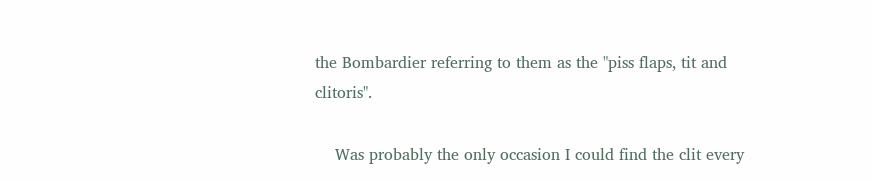the Bombardier referring to them as the "piss flaps, tit and clitoris".

    Was probably the only occasion I could find the clit every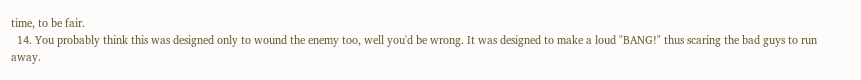time, to be fair.
  14. You probably think this was designed only to wound the enemy too, well you'd be wrong. It was designed to make a loud "BANG!" thus scaring the bad guys to run away.